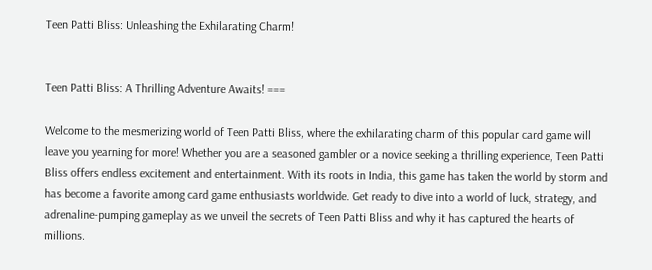Teen Patti Bliss: Unleashing the Exhilarating Charm!


Teen Patti Bliss: A Thrilling Adventure Awaits! ===

Welcome to the mesmerizing world of Teen Patti Bliss, where the exhilarating charm of this popular card game will leave you yearning for more! Whether you are a seasoned gambler or a novice seeking a thrilling experience, Teen Patti Bliss offers endless excitement and entertainment. With its roots in India, this game has taken the world by storm and has become a favorite among card game enthusiasts worldwide. Get ready to dive into a world of luck, strategy, and adrenaline-pumping gameplay as we unveil the secrets of Teen Patti Bliss and why it has captured the hearts of millions.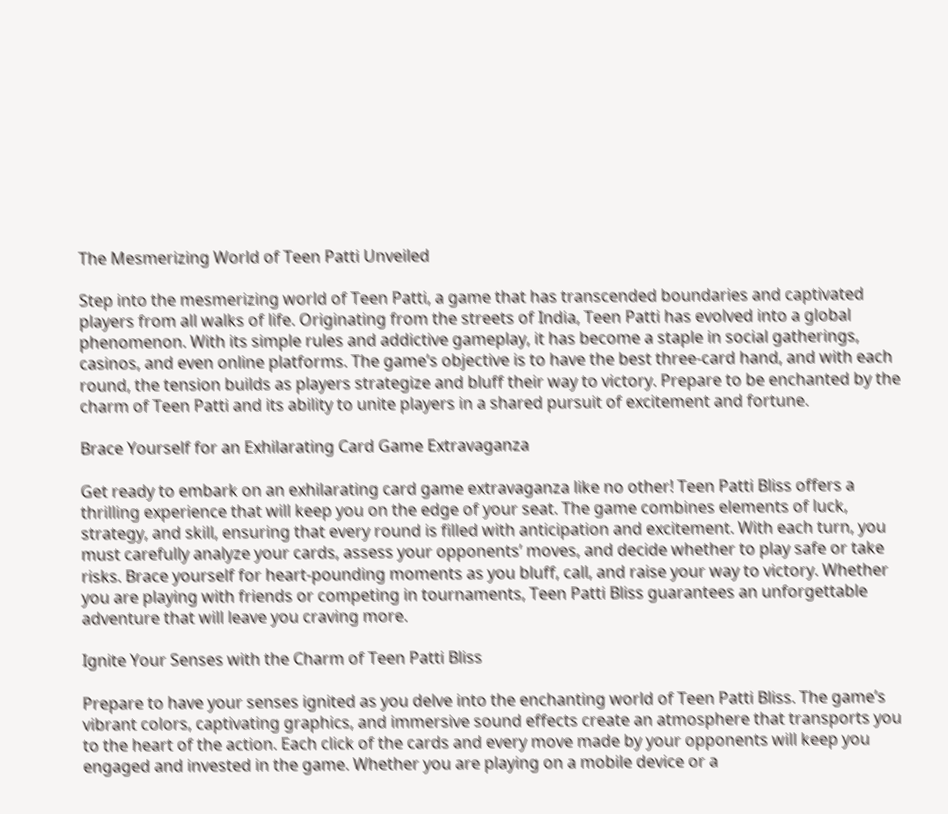The Mesmerizing World of Teen Patti Unveiled

Step into the mesmerizing world of Teen Patti, a game that has transcended boundaries and captivated players from all walks of life. Originating from the streets of India, Teen Patti has evolved into a global phenomenon. With its simple rules and addictive gameplay, it has become a staple in social gatherings, casinos, and even online platforms. The game’s objective is to have the best three-card hand, and with each round, the tension builds as players strategize and bluff their way to victory. Prepare to be enchanted by the charm of Teen Patti and its ability to unite players in a shared pursuit of excitement and fortune.

Brace Yourself for an Exhilarating Card Game Extravaganza

Get ready to embark on an exhilarating card game extravaganza like no other! Teen Patti Bliss offers a thrilling experience that will keep you on the edge of your seat. The game combines elements of luck, strategy, and skill, ensuring that every round is filled with anticipation and excitement. With each turn, you must carefully analyze your cards, assess your opponents’ moves, and decide whether to play safe or take risks. Brace yourself for heart-pounding moments as you bluff, call, and raise your way to victory. Whether you are playing with friends or competing in tournaments, Teen Patti Bliss guarantees an unforgettable adventure that will leave you craving more.

Ignite Your Senses with the Charm of Teen Patti Bliss

Prepare to have your senses ignited as you delve into the enchanting world of Teen Patti Bliss. The game’s vibrant colors, captivating graphics, and immersive sound effects create an atmosphere that transports you to the heart of the action. Each click of the cards and every move made by your opponents will keep you engaged and invested in the game. Whether you are playing on a mobile device or a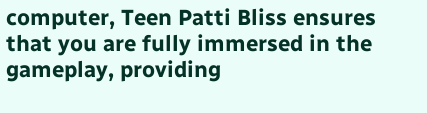computer, Teen Patti Bliss ensures that you are fully immersed in the gameplay, providing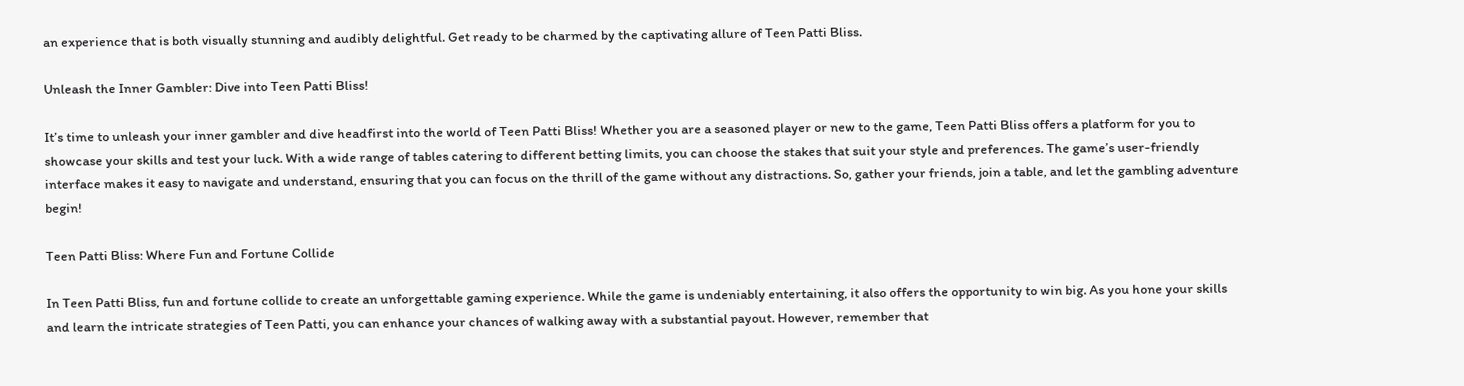an experience that is both visually stunning and audibly delightful. Get ready to be charmed by the captivating allure of Teen Patti Bliss.

Unleash the Inner Gambler: Dive into Teen Patti Bliss!

It’s time to unleash your inner gambler and dive headfirst into the world of Teen Patti Bliss! Whether you are a seasoned player or new to the game, Teen Patti Bliss offers a platform for you to showcase your skills and test your luck. With a wide range of tables catering to different betting limits, you can choose the stakes that suit your style and preferences. The game’s user-friendly interface makes it easy to navigate and understand, ensuring that you can focus on the thrill of the game without any distractions. So, gather your friends, join a table, and let the gambling adventure begin!

Teen Patti Bliss: Where Fun and Fortune Collide

In Teen Patti Bliss, fun and fortune collide to create an unforgettable gaming experience. While the game is undeniably entertaining, it also offers the opportunity to win big. As you hone your skills and learn the intricate strategies of Teen Patti, you can enhance your chances of walking away with a substantial payout. However, remember that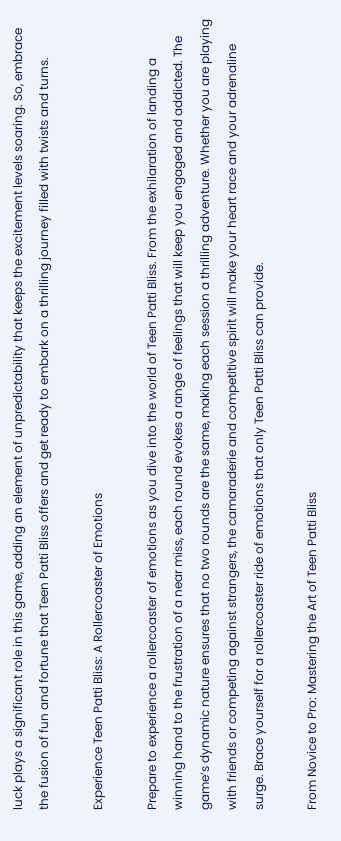luck plays a significant role in this game, adding an element of unpredictability that keeps the excitement levels soaring. So, embrace the fusion of fun and fortune that Teen Patti Bliss offers and get ready to embark on a thrilling journey filled with twists and turns.

Experience Teen Patti Bliss: A Rollercoaster of Emotions

Prepare to experience a rollercoaster of emotions as you dive into the world of Teen Patti Bliss. From the exhilaration of landing a winning hand to the frustration of a near miss, each round evokes a range of feelings that will keep you engaged and addicted. The game’s dynamic nature ensures that no two rounds are the same, making each session a thrilling adventure. Whether you are playing with friends or competing against strangers, the camaraderie and competitive spirit will make your heart race and your adrenaline surge. Brace yourself for a rollercoaster ride of emotions that only Teen Patti Bliss can provide.

From Novice to Pro: Mastering the Art of Teen Patti Bliss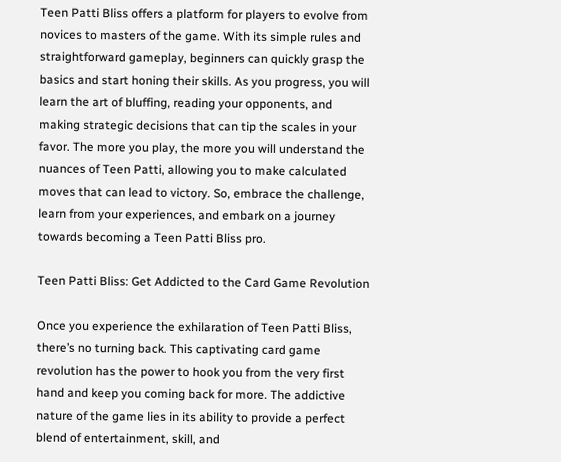Teen Patti Bliss offers a platform for players to evolve from novices to masters of the game. With its simple rules and straightforward gameplay, beginners can quickly grasp the basics and start honing their skills. As you progress, you will learn the art of bluffing, reading your opponents, and making strategic decisions that can tip the scales in your favor. The more you play, the more you will understand the nuances of Teen Patti, allowing you to make calculated moves that can lead to victory. So, embrace the challenge, learn from your experiences, and embark on a journey towards becoming a Teen Patti Bliss pro.

Teen Patti Bliss: Get Addicted to the Card Game Revolution

Once you experience the exhilaration of Teen Patti Bliss, there’s no turning back. This captivating card game revolution has the power to hook you from the very first hand and keep you coming back for more. The addictive nature of the game lies in its ability to provide a perfect blend of entertainment, skill, and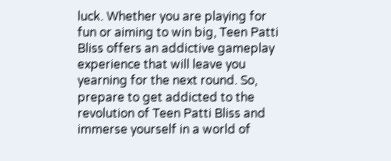luck. Whether you are playing for fun or aiming to win big, Teen Patti Bliss offers an addictive gameplay experience that will leave you yearning for the next round. So, prepare to get addicted to the revolution of Teen Patti Bliss and immerse yourself in a world of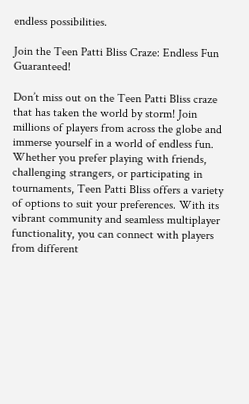endless possibilities.

Join the Teen Patti Bliss Craze: Endless Fun Guaranteed!

Don’t miss out on the Teen Patti Bliss craze that has taken the world by storm! Join millions of players from across the globe and immerse yourself in a world of endless fun. Whether you prefer playing with friends, challenging strangers, or participating in tournaments, Teen Patti Bliss offers a variety of options to suit your preferences. With its vibrant community and seamless multiplayer functionality, you can connect with players from different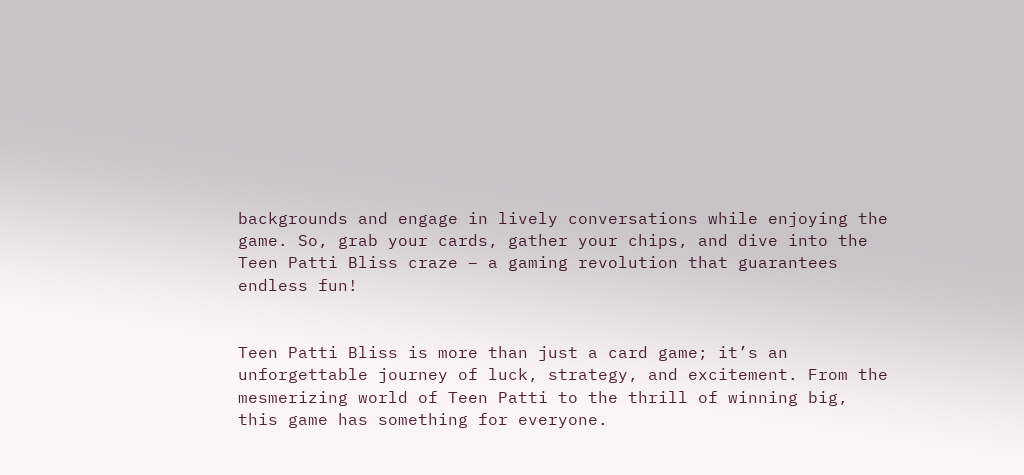backgrounds and engage in lively conversations while enjoying the game. So, grab your cards, gather your chips, and dive into the Teen Patti Bliss craze – a gaming revolution that guarantees endless fun!


Teen Patti Bliss is more than just a card game; it’s an unforgettable journey of luck, strategy, and excitement. From the mesmerizing world of Teen Patti to the thrill of winning big, this game has something for everyone.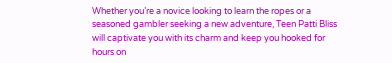Whether you’re a novice looking to learn the ropes or a seasoned gambler seeking a new adventure, Teen Patti Bliss will captivate you with its charm and keep you hooked for hours on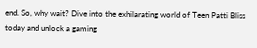end. So, why wait? Dive into the exhilarating world of Teen Patti Bliss today and unlock a gaming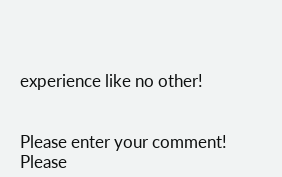experience like no other!


Please enter your comment!
Please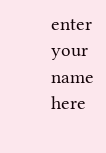enter your name here